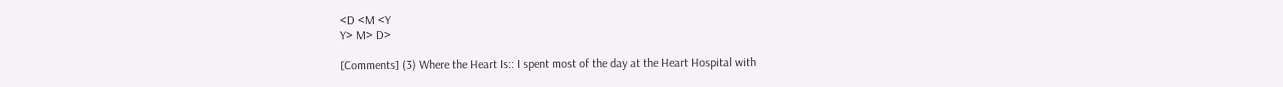<D <M <Y
Y> M> D>

[Comments] (3) Where the Heart Is:: I spent most of the day at the Heart Hospital with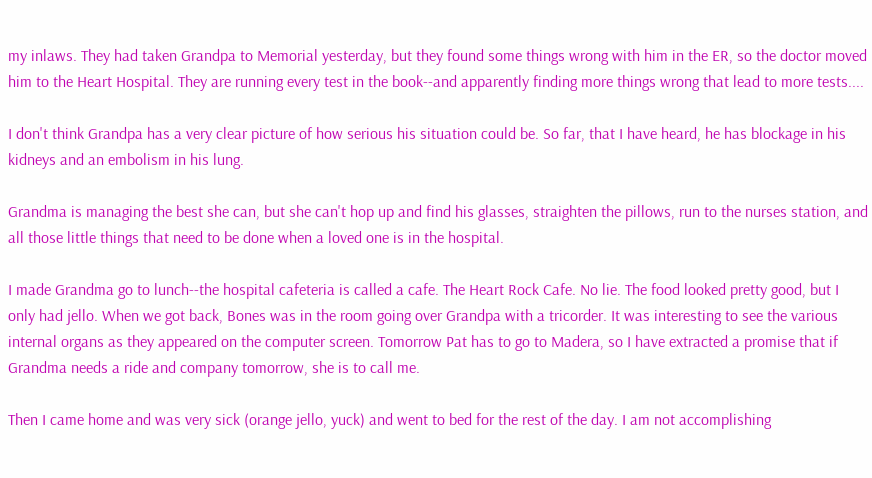my inlaws. They had taken Grandpa to Memorial yesterday, but they found some things wrong with him in the ER, so the doctor moved him to the Heart Hospital. They are running every test in the book--and apparently finding more things wrong that lead to more tests....

I don't think Grandpa has a very clear picture of how serious his situation could be. So far, that I have heard, he has blockage in his kidneys and an embolism in his lung.

Grandma is managing the best she can, but she can't hop up and find his glasses, straighten the pillows, run to the nurses station, and all those little things that need to be done when a loved one is in the hospital.

I made Grandma go to lunch--the hospital cafeteria is called a cafe. The Heart Rock Cafe. No lie. The food looked pretty good, but I only had jello. When we got back, Bones was in the room going over Grandpa with a tricorder. It was interesting to see the various internal organs as they appeared on the computer screen. Tomorrow Pat has to go to Madera, so I have extracted a promise that if Grandma needs a ride and company tomorrow, she is to call me.

Then I came home and was very sick (orange jello, yuck) and went to bed for the rest of the day. I am not accomplishing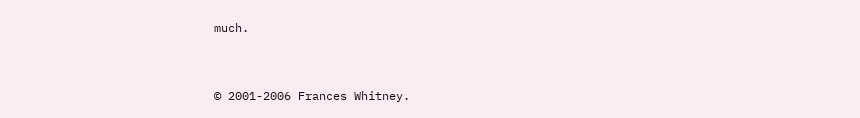much.


© 2001-2006 Frances Whitney.